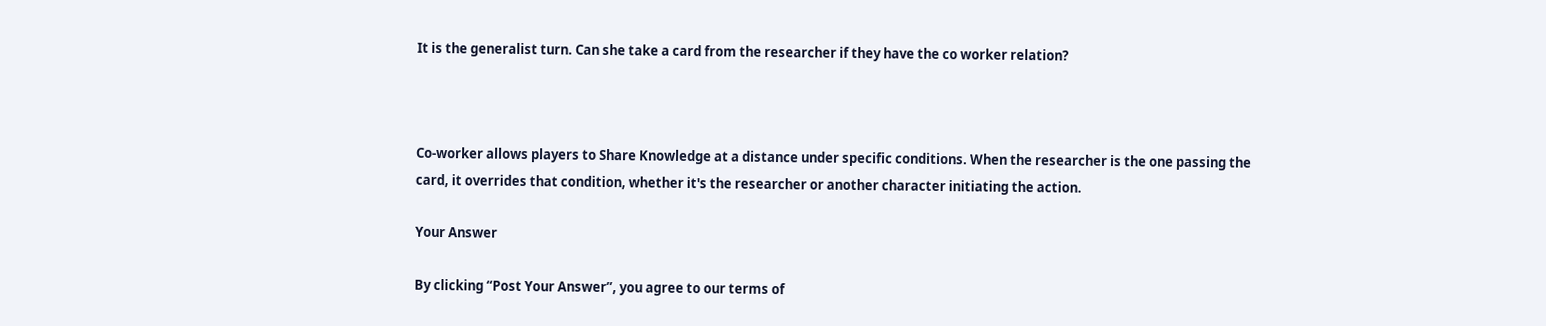It is the generalist turn. Can she take a card from the researcher if they have the co worker relation?



Co-worker allows players to Share Knowledge at a distance under specific conditions. When the researcher is the one passing the card, it overrides that condition, whether it's the researcher or another character initiating the action.

Your Answer

By clicking “Post Your Answer”, you agree to our terms of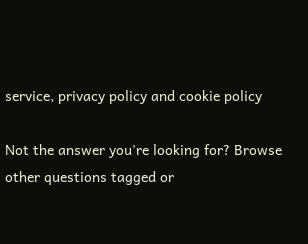service, privacy policy and cookie policy

Not the answer you're looking for? Browse other questions tagged or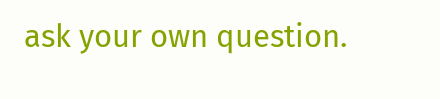ask your own question.